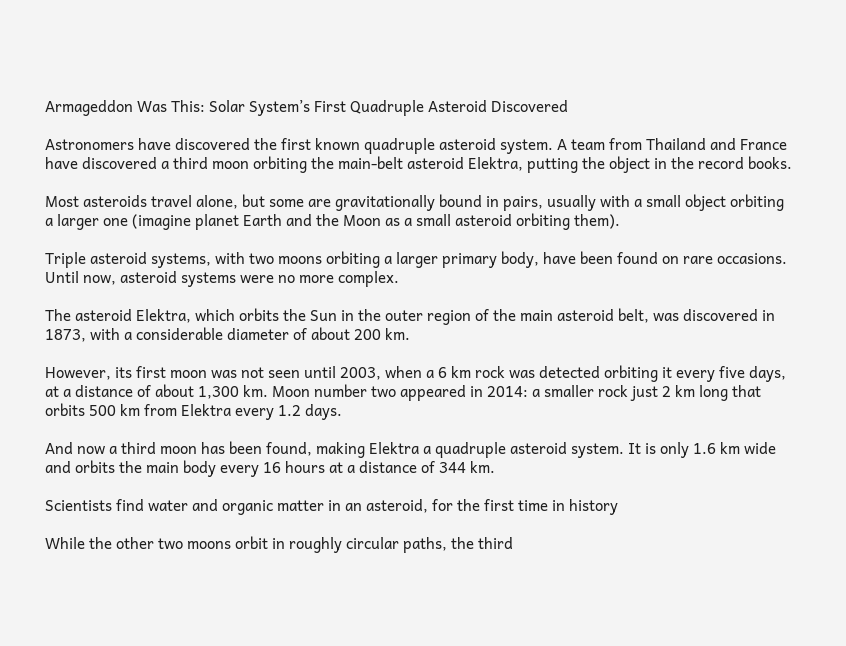Armageddon Was This: Solar System’s First Quadruple Asteroid Discovered

Astronomers have discovered the first known quadruple asteroid system. A team from Thailand and France have discovered a third moon orbiting the main-belt asteroid Elektra, putting the object in the record books.

Most asteroids travel alone, but some are gravitationally bound in pairs, usually with a small object orbiting a larger one (imagine planet Earth and the Moon as a small asteroid orbiting them).

Triple asteroid systems, with two moons orbiting a larger primary body, have been found on rare occasions. Until now, asteroid systems were no more complex.

The asteroid Elektra, which orbits the Sun in the outer region of the main asteroid belt, was discovered in 1873, with a considerable diameter of about 200 km.

However, its first moon was not seen until 2003, when a 6 km rock was detected orbiting it every five days, at a distance of about 1,300 km. Moon number two appeared in 2014: a smaller rock just 2 km long that orbits 500 km from Elektra every 1.2 days.

And now a third moon has been found, making Elektra a quadruple asteroid system. It is only 1.6 km wide and orbits the main body every 16 hours at a distance of 344 km.

Scientists find water and organic matter in an asteroid, for the first time in history

While the other two moons orbit in roughly circular paths, the third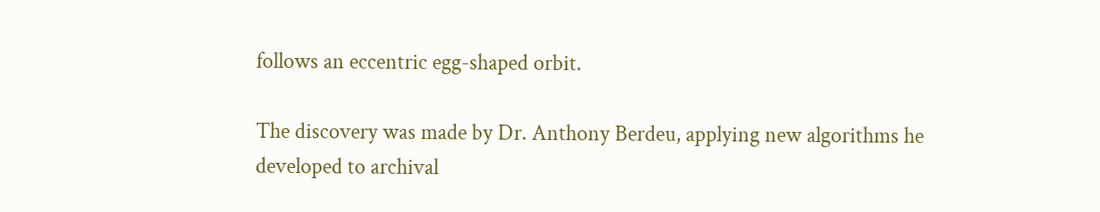follows an eccentric egg-shaped orbit.

The discovery was made by Dr. Anthony Berdeu, applying new algorithms he developed to archival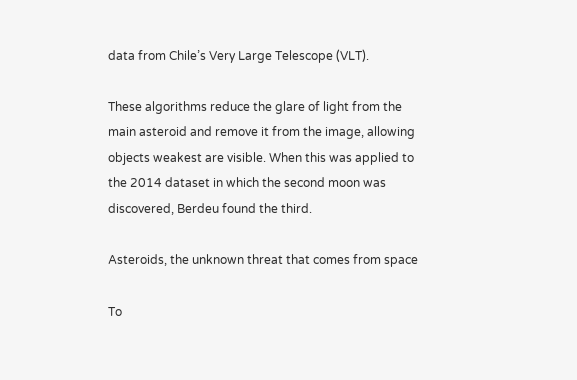data from Chile’s Very Large Telescope (VLT).

These algorithms reduce the glare of light from the main asteroid and remove it from the image, allowing objects weakest are visible. When this was applied to the 2014 dataset in which the second moon was discovered, Berdeu found the third.

Asteroids, the unknown threat that comes from space

To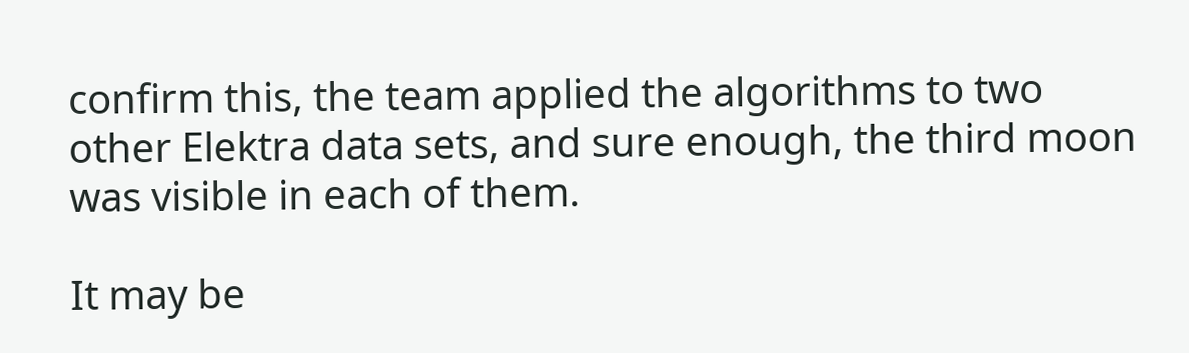confirm this, the team applied the algorithms to two other Elektra data sets, and sure enough, the third moon was visible in each of them.

It may be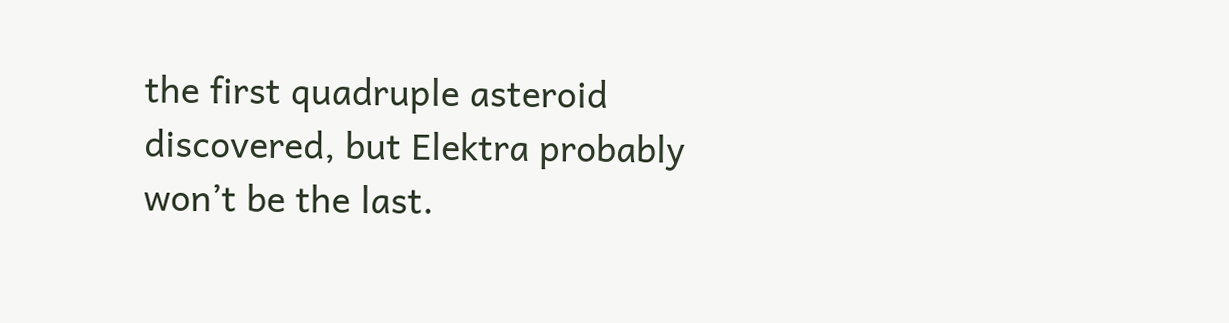the first quadruple asteroid discovered, but Elektra probably won’t be the last.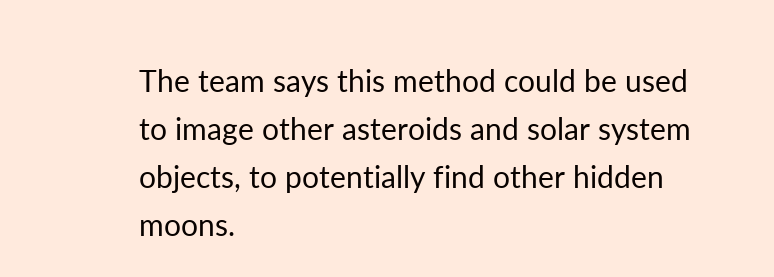The team says this method could be used to image other asteroids and solar system objects, to potentially find other hidden moons.